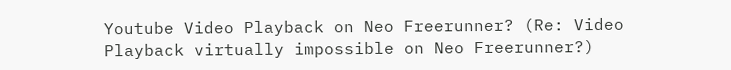Youtube Video Playback on Neo Freerunner? (Re: Video Playback virtually impossible on Neo Freerunner?)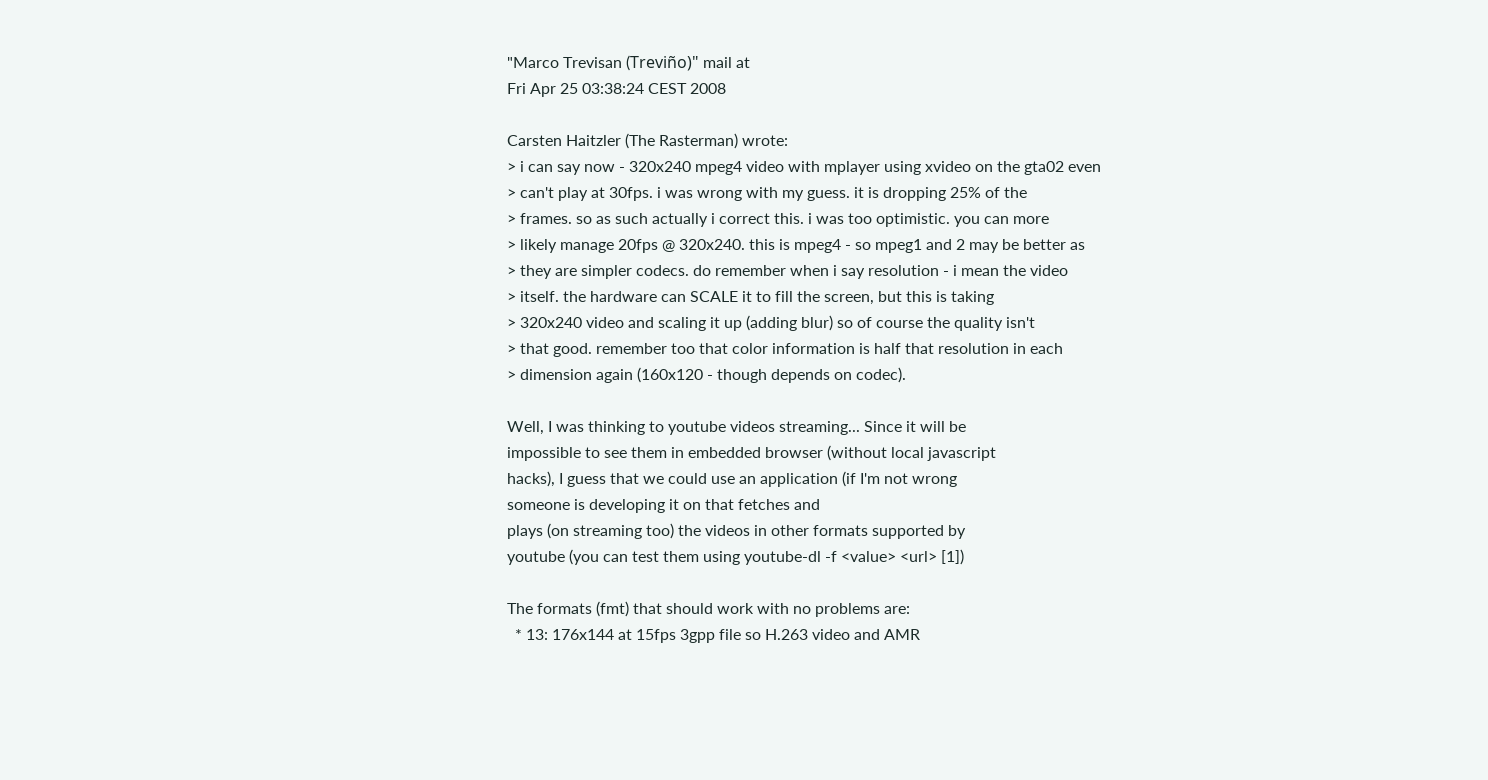"Marco Trevisan (Treviño)" mail at
Fri Apr 25 03:38:24 CEST 2008

Carsten Haitzler (The Rasterman) wrote:
> i can say now - 320x240 mpeg4 video with mplayer using xvideo on the gta02 even
> can't play at 30fps. i was wrong with my guess. it is dropping 25% of the
> frames. so as such actually i correct this. i was too optimistic. you can more
> likely manage 20fps @ 320x240. this is mpeg4 - so mpeg1 and 2 may be better as
> they are simpler codecs. do remember when i say resolution - i mean the video
> itself. the hardware can SCALE it to fill the screen, but this is taking
> 320x240 video and scaling it up (adding blur) so of course the quality isn't
> that good. remember too that color information is half that resolution in each
> dimension again (160x120 - though depends on codec).

Well, I was thinking to youtube videos streaming... Since it will be
impossible to see them in embedded browser (without local javascript
hacks), I guess that we could use an application (if I'm not wrong
someone is developing it on that fetches and
plays (on streaming too) the videos in other formats supported by
youtube (you can test them using youtube-dl -f <value> <url> [1])

The formats (fmt) that should work with no problems are:
  * 13: 176x144 at 15fps 3gpp file so H.263 video and AMR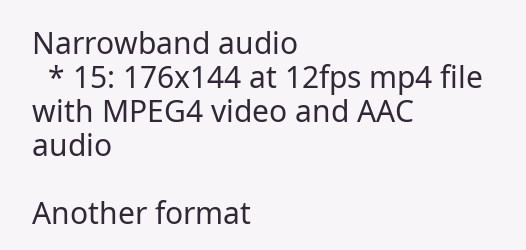Narrowband audio
  * 15: 176x144 at 12fps mp4 file with MPEG4 video and AAC audio

Another format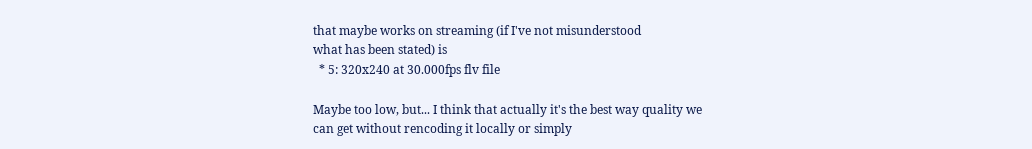that maybe works on streaming (if I've not misunderstood
what has been stated) is
  * 5: 320x240 at 30.000fps flv file

Maybe too low, but... I think that actually it's the best way quality we
can get without rencoding it locally or simply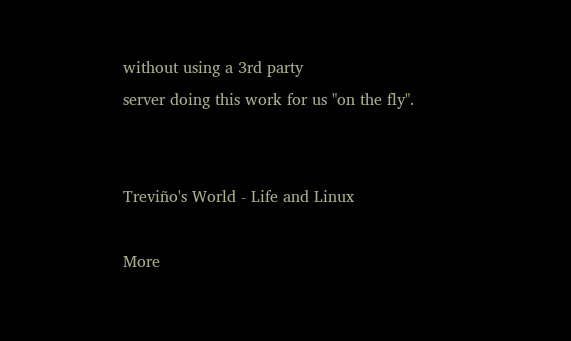without using a 3rd party
server doing this work for us "on the fly".


Treviño's World - Life and Linux

More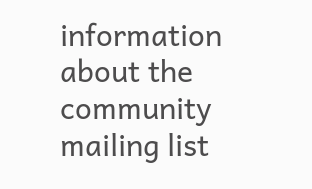information about the community mailing list